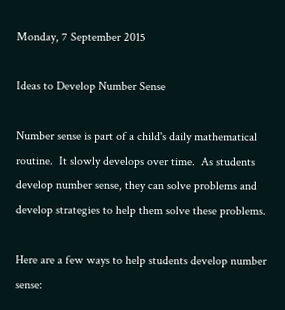Monday, 7 September 2015

Ideas to Develop Number Sense

Number sense is part of a child's daily mathematical routine.  It slowly develops over time.  As students develop number sense, they can solve problems and develop strategies to help them solve these problems.

Here are a few ways to help students develop number sense: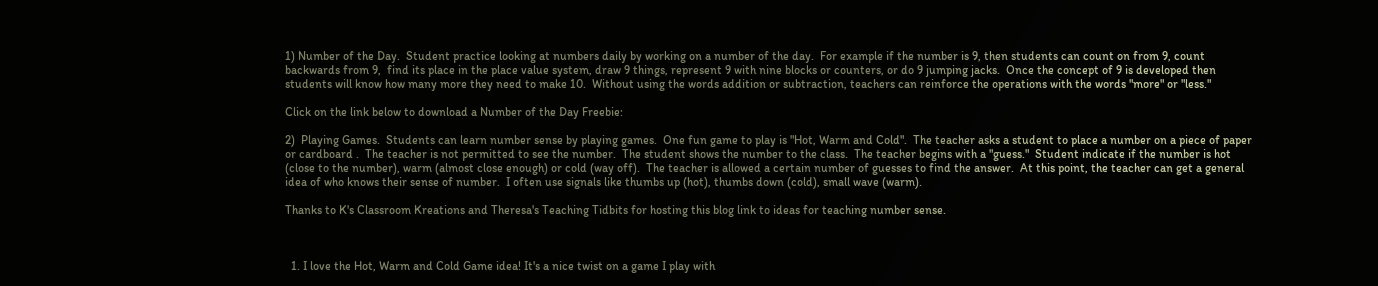1) Number of the Day.  Student practice looking at numbers daily by working on a number of the day.  For example if the number is 9, then students can count on from 9, count backwards from 9,  find its place in the place value system, draw 9 things, represent 9 with nine blocks or counters, or do 9 jumping jacks.  Once the concept of 9 is developed then students will know how many more they need to make 10.  Without using the words addition or subtraction, teachers can reinforce the operations with the words "more" or "less."

Click on the link below to download a Number of the Day Freebie:

2)  Playing Games.  Students can learn number sense by playing games.  One fun game to play is "Hot, Warm and Cold".  The teacher asks a student to place a number on a piece of paper or cardboard .  The teacher is not permitted to see the number.  The student shows the number to the class.  The teacher begins with a "guess."  Student indicate if the number is hot (close to the number), warm (almost close enough) or cold (way off).  The teacher is allowed a certain number of guesses to find the answer.  At this point, the teacher can get a general idea of who knows their sense of number.  I often use signals like thumbs up (hot), thumbs down (cold), small wave (warm).

Thanks to K's Classroom Kreations and Theresa's Teaching Tidbits for hosting this blog link to ideas for teaching number sense.



  1. I love the Hot, Warm and Cold Game idea! It's a nice twist on a game I play with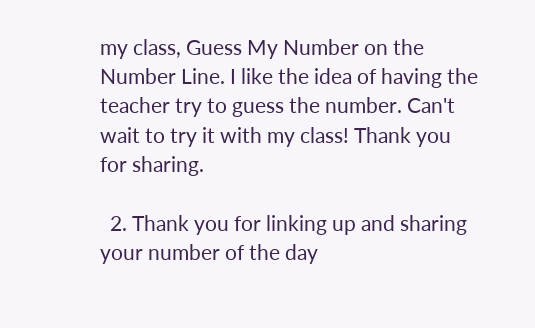my class, Guess My Number on the Number Line. I like the idea of having the teacher try to guess the number. Can't wait to try it with my class! Thank you for sharing.

  2. Thank you for linking up and sharing your number of the day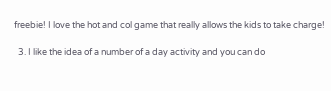freebie! I love the hot and col game that really allows the kids to take charge!

  3. I like the idea of a number of a day activity and you can do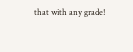that with any grade!